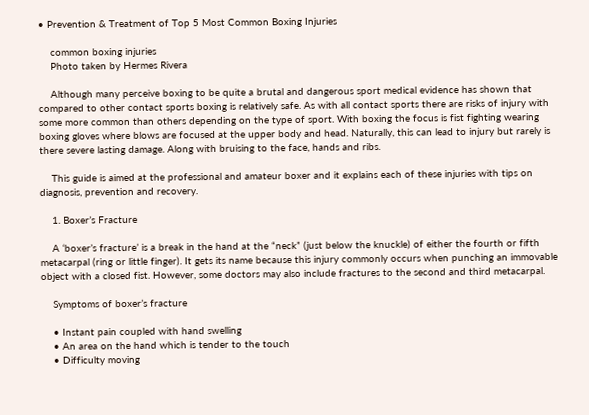• Prevention & Treatment of Top 5 Most Common Boxing Injuries

    common boxing injuries
    Photo taken by Hermes Rivera

    Although many perceive boxing to be quite a brutal and dangerous sport medical evidence has shown that compared to other contact sports boxing is relatively safe. As with all contact sports there are risks of injury with some more common than others depending on the type of sport. With boxing the focus is fist fighting wearing boxing gloves where blows are focused at the upper body and head. Naturally, this can lead to injury but rarely is there severe lasting damage. Along with bruising to the face, hands and ribs.

    This guide is aimed at the professional and amateur boxer and it explains each of these injuries with tips on diagnosis, prevention and recovery.

    1. Boxer’s Fracture

    A ‘boxer’s fracture’ is a break in the hand at the “neck” (just below the knuckle) of either the fourth or fifth metacarpal (ring or little finger). It gets its name because this injury commonly occurs when punching an immovable object with a closed fist. However, some doctors may also include fractures to the second and third metacarpal.

    Symptoms of boxer’s fracture

    • Instant pain coupled with hand swelling
    • An area on the hand which is tender to the touch
    • Difficulty moving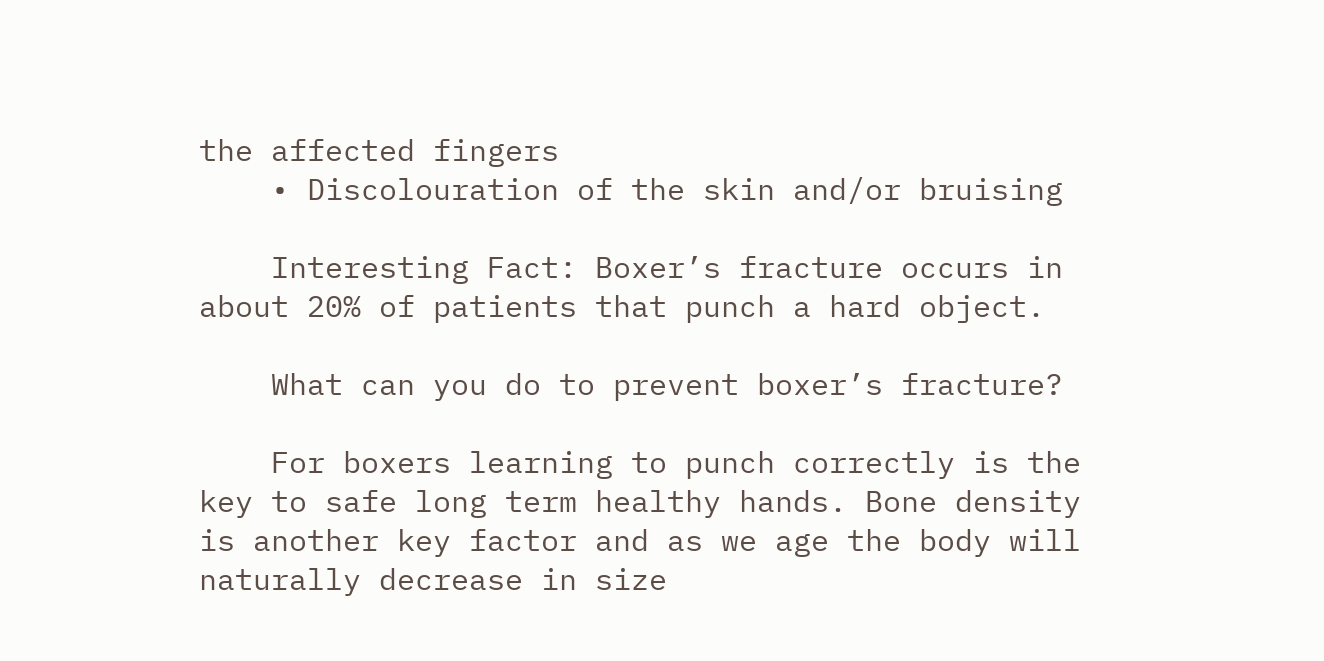the affected fingers
    • Discolouration of the skin and/or bruising

    Interesting Fact: Boxer’s fracture occurs in about 20% of patients that punch a hard object.

    What can you do to prevent boxer’s fracture?

    For boxers learning to punch correctly is the key to safe long term healthy hands. Bone density is another key factor and as we age the body will naturally decrease in size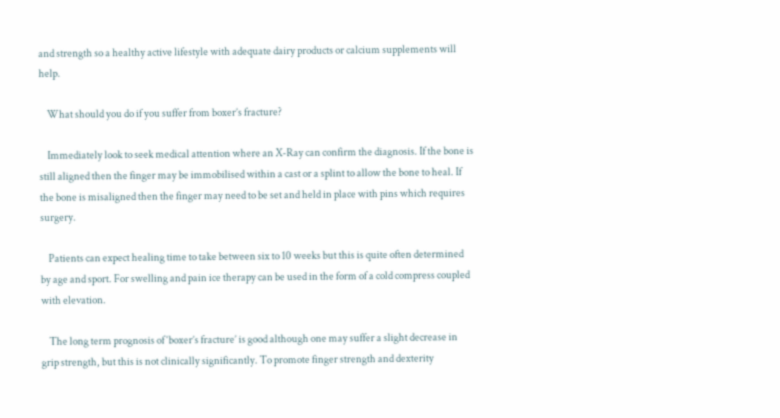and strength so a healthy active lifestyle with adequate dairy products or calcium supplements will help.

    What should you do if you suffer from boxer’s fracture?

    Immediately look to seek medical attention where an X-Ray can confirm the diagnosis. If the bone is still aligned then the finger may be immobilised within a cast or a splint to allow the bone to heal. If the bone is misaligned then the finger may need to be set and held in place with pins which requires surgery.

    Patients can expect healing time to take between six to 10 weeks but this is quite often determined by age and sport. For swelling and pain ice therapy can be used in the form of a cold compress coupled with elevation.

    The long term prognosis of ‘boxer’s fracture’ is good although one may suffer a slight decrease in grip strength, but this is not clinically significantly. To promote finger strength and dexterity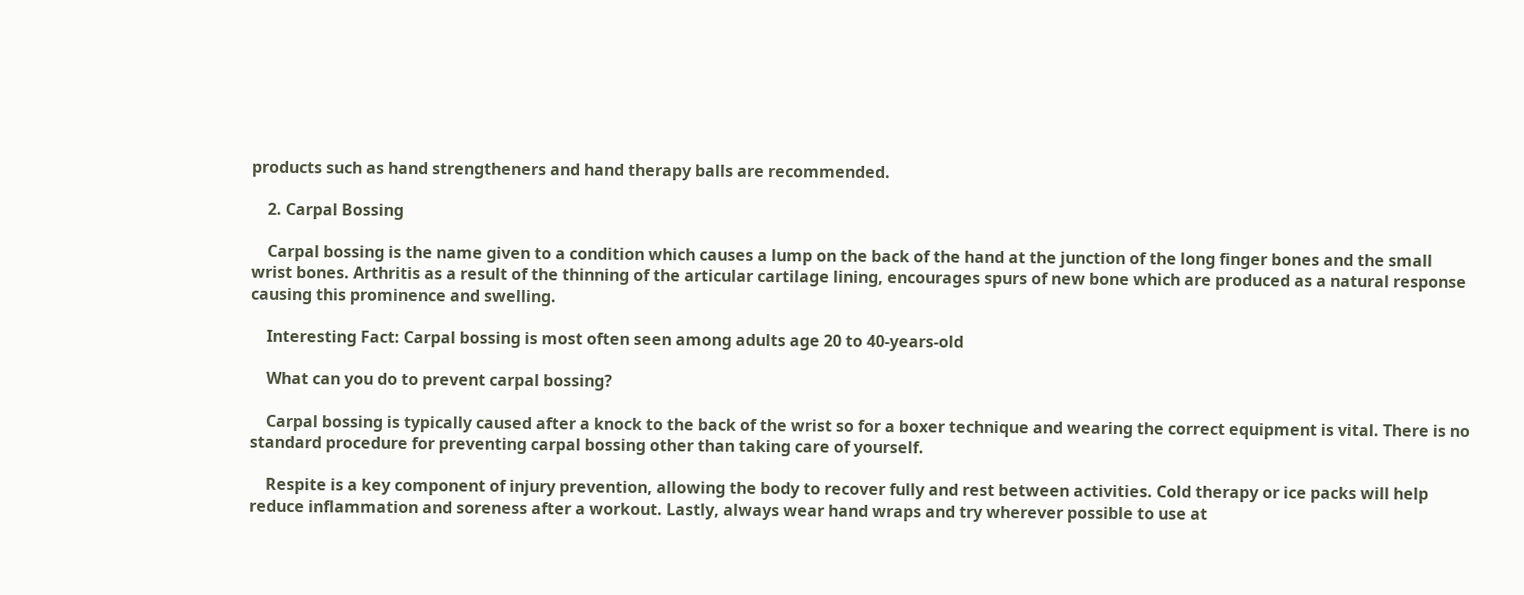products such as hand strengtheners and hand therapy balls are recommended.

    2. Carpal Bossing

    Carpal bossing is the name given to a condition which causes a lump on the back of the hand at the junction of the long finger bones and the small wrist bones. Arthritis as a result of the thinning of the articular cartilage lining, encourages spurs of new bone which are produced as a natural response causing this prominence and swelling.

    Interesting Fact: Carpal bossing is most often seen among adults age 20 to 40-years-old

    What can you do to prevent carpal bossing?

    Carpal bossing is typically caused after a knock to the back of the wrist so for a boxer technique and wearing the correct equipment is vital. There is no standard procedure for preventing carpal bossing other than taking care of yourself.

    Respite is a key component of injury prevention, allowing the body to recover fully and rest between activities. Cold therapy or ice packs will help reduce inflammation and soreness after a workout. Lastly, always wear hand wraps and try wherever possible to use at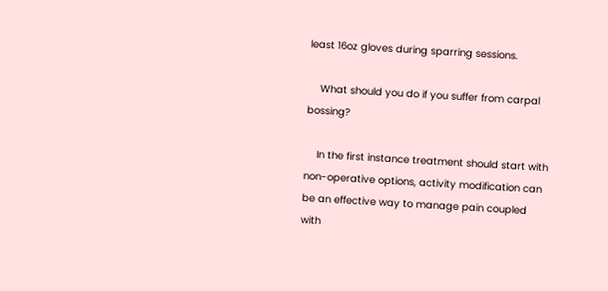least 16oz gloves during sparring sessions.

    What should you do if you suffer from carpal bossing?

    In the first instance treatment should start with non-operative options, activity modification can be an effective way to manage pain coupled with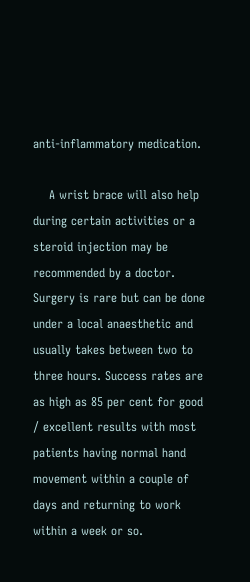anti-inflammatory medication.

    A wrist brace will also help during certain activities or a steroid injection may be recommended by a doctor. Surgery is rare but can be done under a local anaesthetic and usually takes between two to three hours. Success rates are as high as 85 per cent for good / excellent results with most patients having normal hand movement within a couple of days and returning to work within a week or so.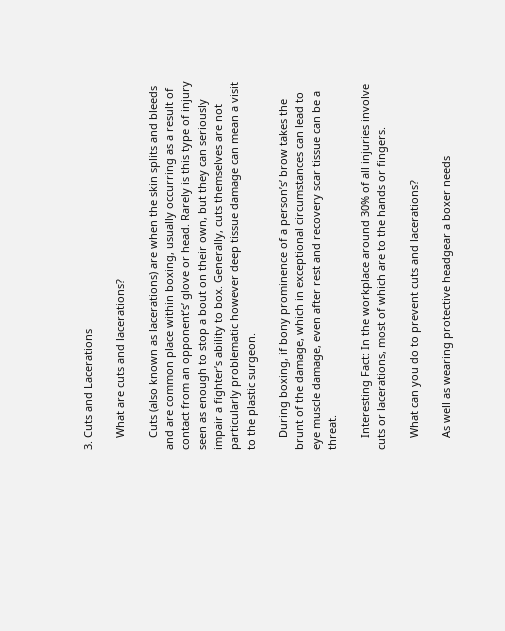3. Cuts and Lacerations

    What are cuts and lacerations?

    Cuts (also known as lacerations) are when the skin splits and bleeds and are common place within boxing, usually occurring as a result of contact from an opponent’s’ glove or head. Rarely is this type of injury seen as enough to stop a bout on their own, but they can seriously impair a fighter’s ability to box. Generally, cuts themselves are not particularly problematic however deep tissue damage can mean a visit to the plastic surgeon.

    During boxing, if bony prominence of a person’s’ brow takes the brunt of the damage, which in exceptional circumstances can lead to eye muscle damage, even after rest and recovery scar tissue can be a threat.

    Interesting Fact: In the workplace around 30% of all injuries involve cuts or lacerations, most of which are to the hands or fingers.

    What can you do to prevent cuts and lacerations?

    As well as wearing protective headgear a boxer needs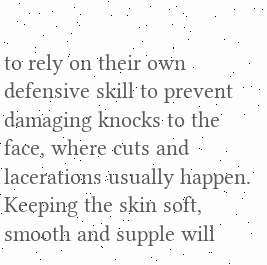to rely on their own defensive skill to prevent damaging knocks to the face, where cuts and lacerations usually happen. Keeping the skin soft, smooth and supple will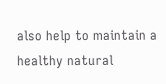also help to maintain a healthy natural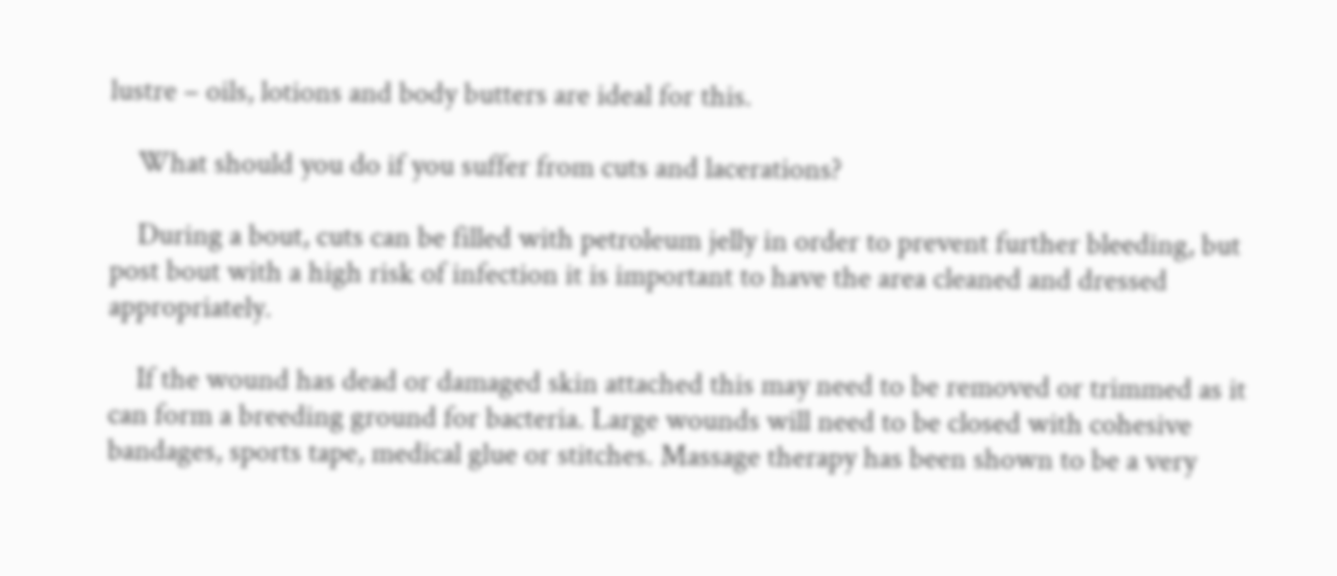lustre – oils, lotions and body butters are ideal for this.

    What should you do if you suffer from cuts and lacerations?

    During a bout, cuts can be filled with petroleum jelly in order to prevent further bleeding, but post bout with a high risk of infection it is important to have the area cleaned and dressed appropriately.

    If the wound has dead or damaged skin attached this may need to be removed or trimmed as it can form a breeding ground for bacteria. Large wounds will need to be closed with cohesive bandages, sports tape, medical glue or stitches. Massage therapy has been shown to be a very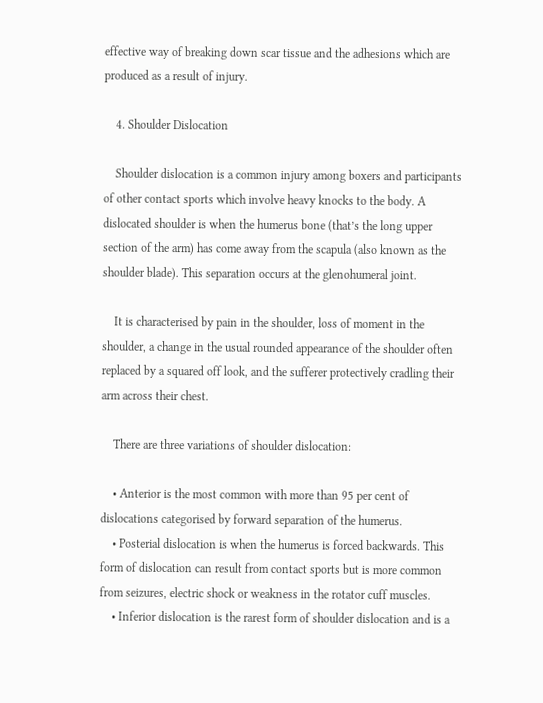effective way of breaking down scar tissue and the adhesions which are produced as a result of injury.

    4. Shoulder Dislocation

    Shoulder dislocation is a common injury among boxers and participants of other contact sports which involve heavy knocks to the body. A dislocated shoulder is when the humerus bone (that’s the long upper section of the arm) has come away from the scapula (also known as the shoulder blade). This separation occurs at the glenohumeral joint.

    It is characterised by pain in the shoulder, loss of moment in the shoulder, a change in the usual rounded appearance of the shoulder often replaced by a squared off look, and the sufferer protectively cradling their arm across their chest.

    There are three variations of shoulder dislocation:

    • Anterior is the most common with more than 95 per cent of dislocations categorised by forward separation of the humerus.
    • Posterial dislocation is when the humerus is forced backwards. This form of dislocation can result from contact sports but is more common from seizures, electric shock or weakness in the rotator cuff muscles.
    • Inferior dislocation is the rarest form of shoulder dislocation and is a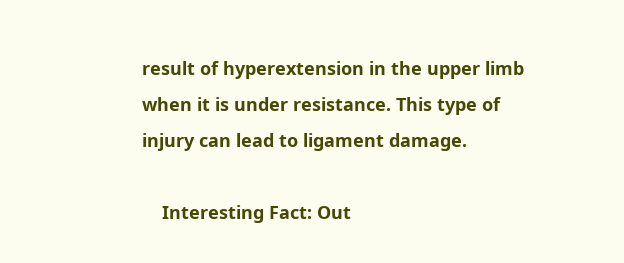result of hyperextension in the upper limb when it is under resistance. This type of injury can lead to ligament damage.

    Interesting Fact: Out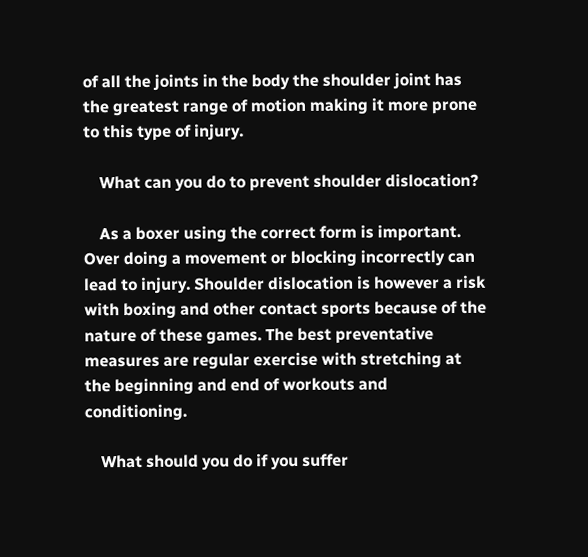of all the joints in the body the shoulder joint has the greatest range of motion making it more prone to this type of injury.

    What can you do to prevent shoulder dislocation?

    As a boxer using the correct form is important. Over doing a movement or blocking incorrectly can lead to injury. Shoulder dislocation is however a risk with boxing and other contact sports because of the nature of these games. The best preventative measures are regular exercise with stretching at the beginning and end of workouts and conditioning.

    What should you do if you suffer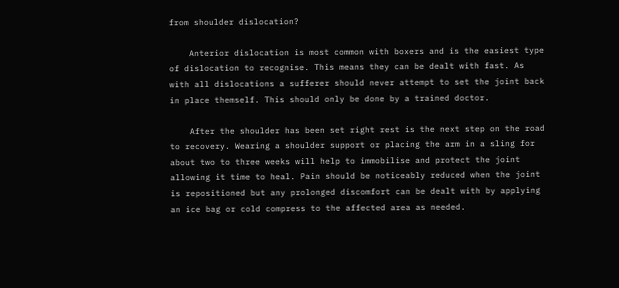from shoulder dislocation?

    Anterior dislocation is most common with boxers and is the easiest type of dislocation to recognise. This means they can be dealt with fast. As with all dislocations a sufferer should never attempt to set the joint back in place themself. This should only be done by a trained doctor.

    After the shoulder has been set right rest is the next step on the road to recovery. Wearing a shoulder support or placing the arm in a sling for about two to three weeks will help to immobilise and protect the joint allowing it time to heal. Pain should be noticeably reduced when the joint is repositioned but any prolonged discomfort can be dealt with by applying an ice bag or cold compress to the affected area as needed.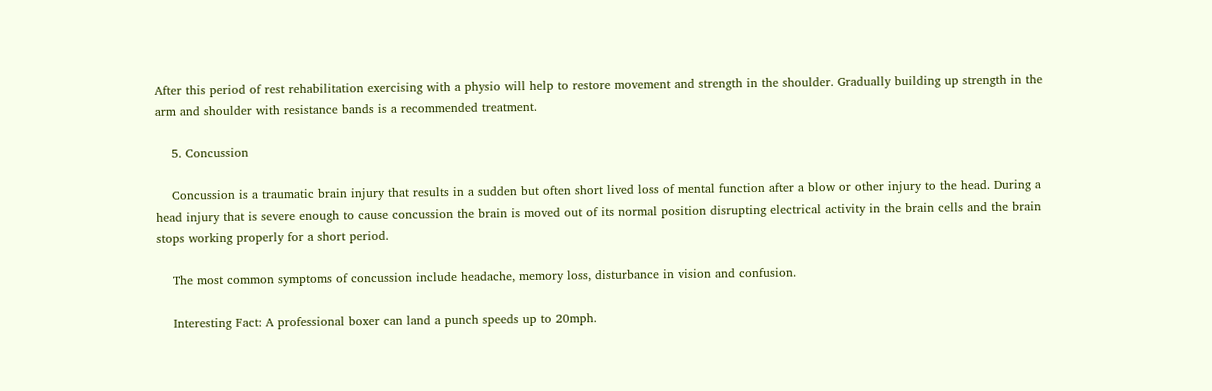After this period of rest rehabilitation exercising with a physio will help to restore movement and strength in the shoulder. Gradually building up strength in the arm and shoulder with resistance bands is a recommended treatment.

    5. Concussion

    Concussion is a traumatic brain injury that results in a sudden but often short lived loss of mental function after a blow or other injury to the head. During a head injury that is severe enough to cause concussion the brain is moved out of its normal position disrupting electrical activity in the brain cells and the brain stops working properly for a short period.

    The most common symptoms of concussion include headache, memory loss, disturbance in vision and confusion.

    Interesting Fact: A professional boxer can land a punch speeds up to 20mph.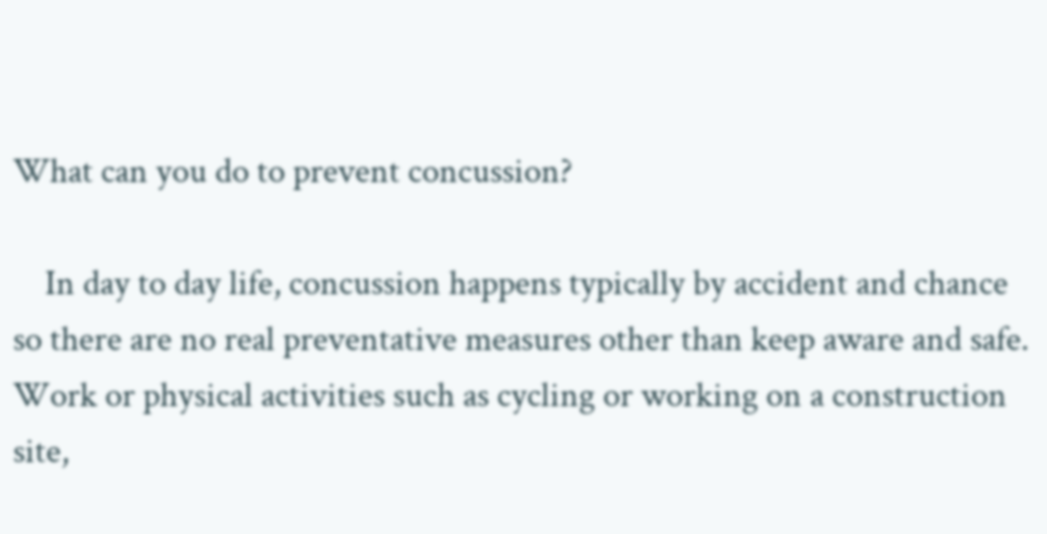What can you do to prevent concussion?

    In day to day life, concussion happens typically by accident and chance so there are no real preventative measures other than keep aware and safe. Work or physical activities such as cycling or working on a construction site,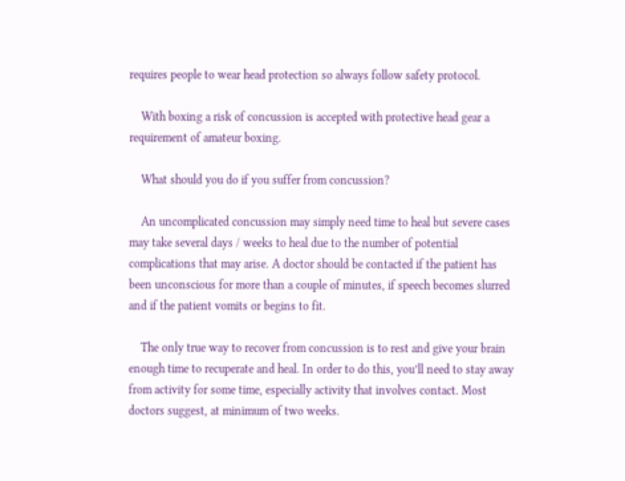requires people to wear head protection so always follow safety protocol.

    With boxing a risk of concussion is accepted with protective head gear a requirement of amateur boxing.

    What should you do if you suffer from concussion?

    An uncomplicated concussion may simply need time to heal but severe cases may take several days / weeks to heal due to the number of potential complications that may arise. A doctor should be contacted if the patient has been unconscious for more than a couple of minutes, if speech becomes slurred and if the patient vomits or begins to fit.

    The only true way to recover from concussion is to rest and give your brain enough time to recuperate and heal. In order to do this, you’ll need to stay away from activity for some time, especially activity that involves contact. Most doctors suggest, at minimum of two weeks.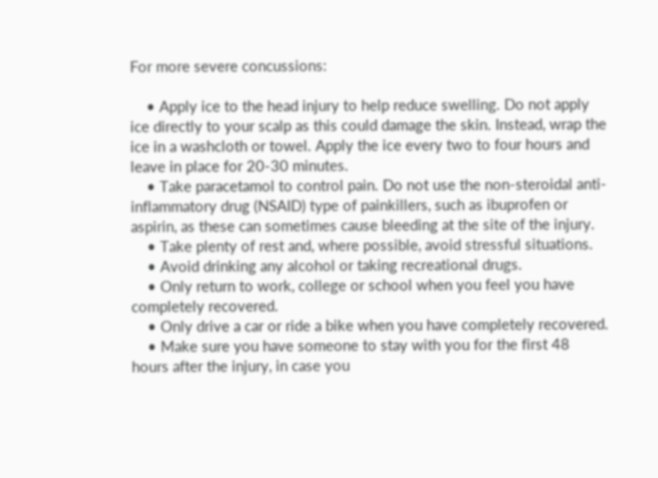For more severe concussions:

    • Apply ice to the head injury to help reduce swelling. Do not apply ice directly to your scalp as this could damage the skin. Instead, wrap the ice in a washcloth or towel. Apply the ice every two to four hours and leave in place for 20-30 minutes.
    • Take paracetamol to control pain. Do not use the non-steroidal anti-inflammatory drug (NSAID) type of painkillers, such as ibuprofen or aspirin, as these can sometimes cause bleeding at the site of the injury.
    • Take plenty of rest and, where possible, avoid stressful situations.
    • Avoid drinking any alcohol or taking recreational drugs.
    • Only return to work, college or school when you feel you have completely recovered.
    • Only drive a car or ride a bike when you have completely recovered.
    • Make sure you have someone to stay with you for the first 48 hours after the injury, in case you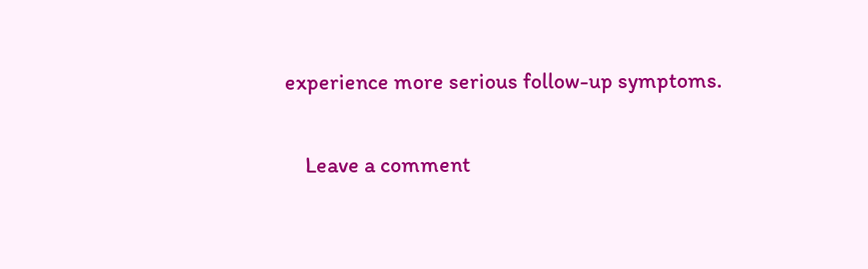experience more serious follow-up symptoms.

    Leave a comment